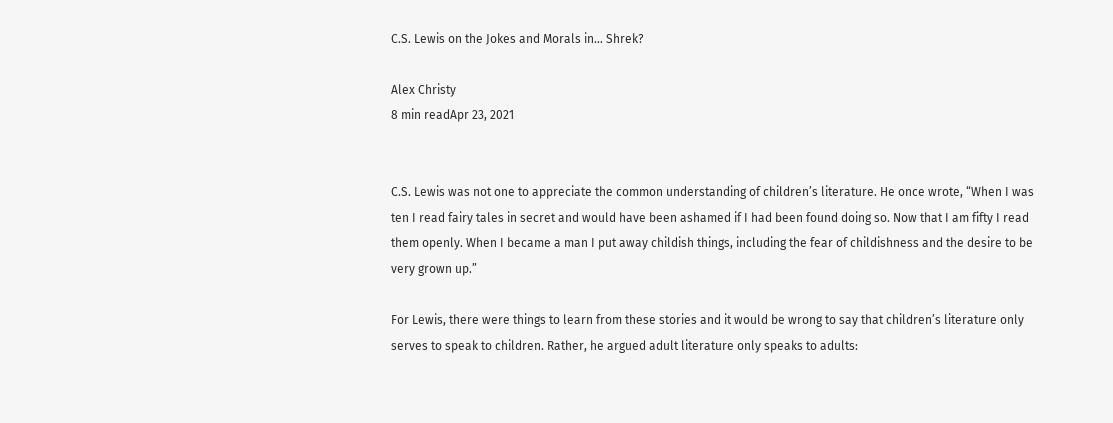C.S. Lewis on the Jokes and Morals in… Shrek?

Alex Christy
8 min readApr 23, 2021


C.S. Lewis was not one to appreciate the common understanding of children’s literature. He once wrote, “When I was ten I read fairy tales in secret and would have been ashamed if I had been found doing so. Now that I am fifty I read them openly. When I became a man I put away childish things, including the fear of childishness and the desire to be very grown up.”

For Lewis, there were things to learn from these stories and it would be wrong to say that children’s literature only serves to speak to children. Rather, he argued adult literature only speaks to adults: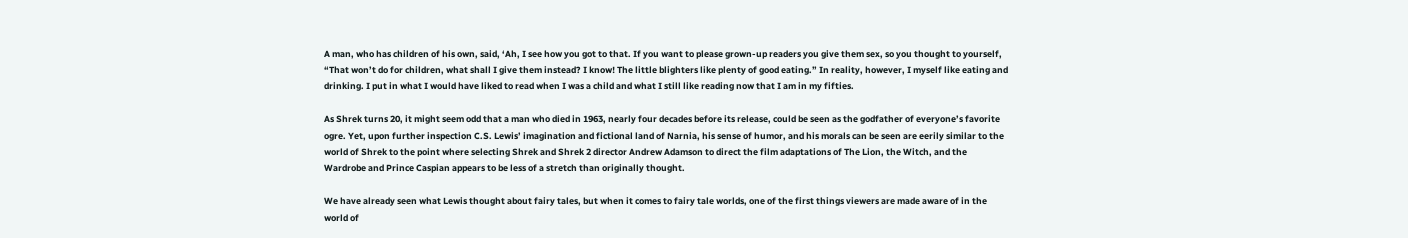A man, who has children of his own, said, ‘Ah, I see how you got to that. If you want to please grown-up readers you give them sex, so you thought to yourself, “That won’t do for children, what shall I give them instead? I know! The little blighters like plenty of good eating.” In reality, however, I myself like eating and drinking. I put in what I would have liked to read when I was a child and what I still like reading now that I am in my fifties.

As Shrek turns 20, it might seem odd that a man who died in 1963, nearly four decades before its release, could be seen as the godfather of everyone’s favorite ogre. Yet, upon further inspection C.S. Lewis’ imagination and fictional land of Narnia, his sense of humor, and his morals can be seen are eerily similar to the world of Shrek to the point where selecting Shrek and Shrek 2 director Andrew Adamson to direct the film adaptations of The Lion, the Witch, and the Wardrobe and Prince Caspian appears to be less of a stretch than originally thought.

We have already seen what Lewis thought about fairy tales, but when it comes to fairy tale worlds, one of the first things viewers are made aware of in the world of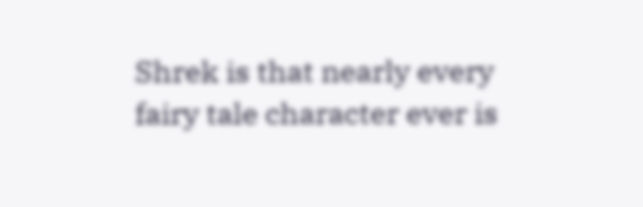Shrek is that nearly every fairy tale character ever is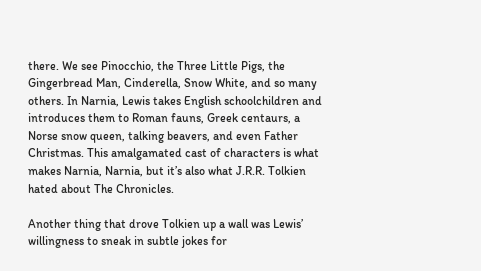there. We see Pinocchio, the Three Little Pigs, the Gingerbread Man, Cinderella, Snow White, and so many others. In Narnia, Lewis takes English schoolchildren and introduces them to Roman fauns, Greek centaurs, a Norse snow queen, talking beavers, and even Father Christmas. This amalgamated cast of characters is what makes Narnia, Narnia, but it’s also what J.R.R. Tolkien hated about The Chronicles.

Another thing that drove Tolkien up a wall was Lewis’ willingness to sneak in subtle jokes for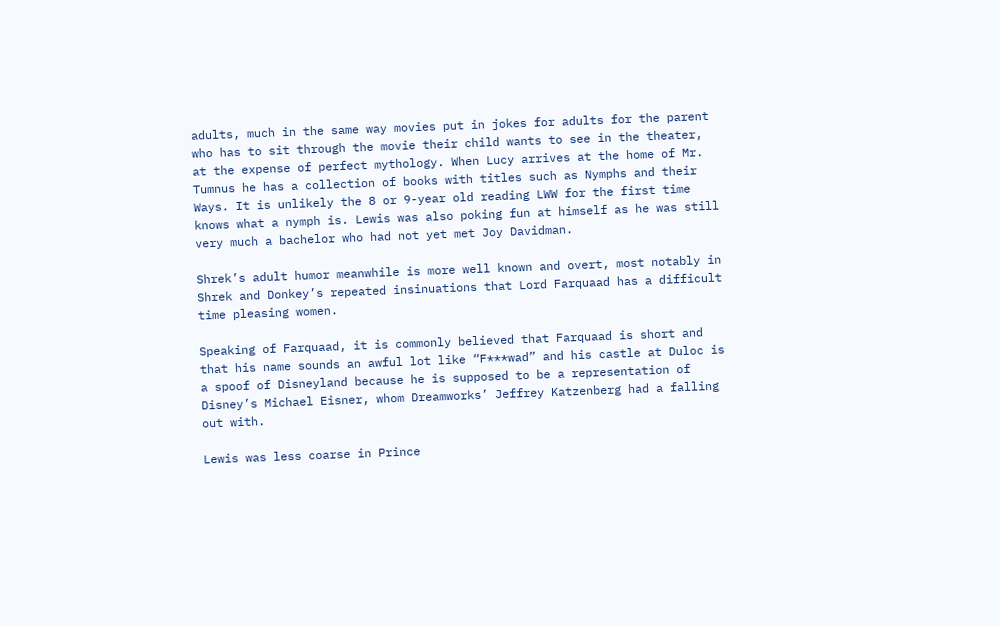adults, much in the same way movies put in jokes for adults for the parent who has to sit through the movie their child wants to see in the theater, at the expense of perfect mythology. When Lucy arrives at the home of Mr. Tumnus he has a collection of books with titles such as Nymphs and their Ways. It is unlikely the 8 or 9-year old reading LWW for the first time knows what a nymph is. Lewis was also poking fun at himself as he was still very much a bachelor who had not yet met Joy Davidman.

Shrek’s adult humor meanwhile is more well known and overt, most notably in Shrek and Donkey’s repeated insinuations that Lord Farquaad has a difficult time pleasing women.

Speaking of Farquaad, it is commonly believed that Farquaad is short and that his name sounds an awful lot like “F***wad” and his castle at Duloc is a spoof of Disneyland because he is supposed to be a representation of Disney’s Michael Eisner, whom Dreamworks’ Jeffrey Katzenberg had a falling out with.

Lewis was less coarse in Prince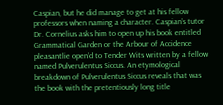Caspian, but he did manage to get at his fellow professors when naming a character. Caspian’s tutor Dr. Cornelius asks him to open up his book entitled Grammatical Garden or the Arbour of Accidence pleasantlie open’d to Tender Wits written by a fellow named Pulverulentus Siccus. An etymological breakdown of Pulverulentus Siccus reveals that was the book with the pretentiously long title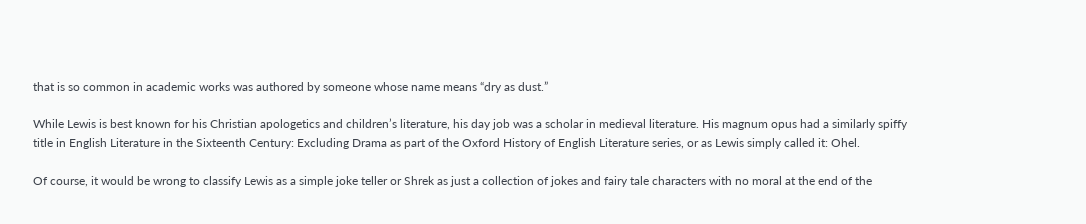that is so common in academic works was authored by someone whose name means “dry as dust.”

While Lewis is best known for his Christian apologetics and children’s literature, his day job was a scholar in medieval literature. His magnum opus had a similarly spiffy title in English Literature in the Sixteenth Century: Excluding Drama as part of the Oxford History of English Literature series, or as Lewis simply called it: Ohel.

Of course, it would be wrong to classify Lewis as a simple joke teller or Shrek as just a collection of jokes and fairy tale characters with no moral at the end of the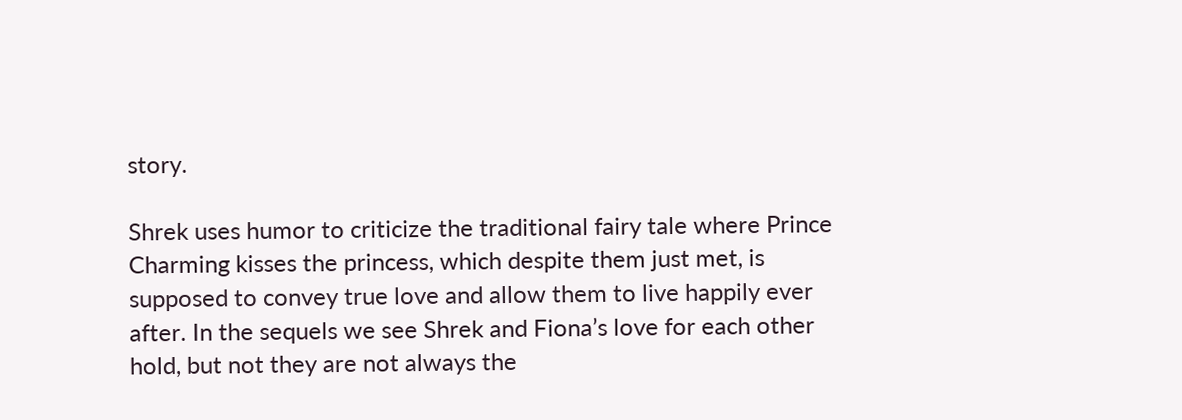story.

Shrek uses humor to criticize the traditional fairy tale where Prince Charming kisses the princess, which despite them just met, is supposed to convey true love and allow them to live happily ever after. In the sequels we see Shrek and Fiona’s love for each other hold, but not they are not always the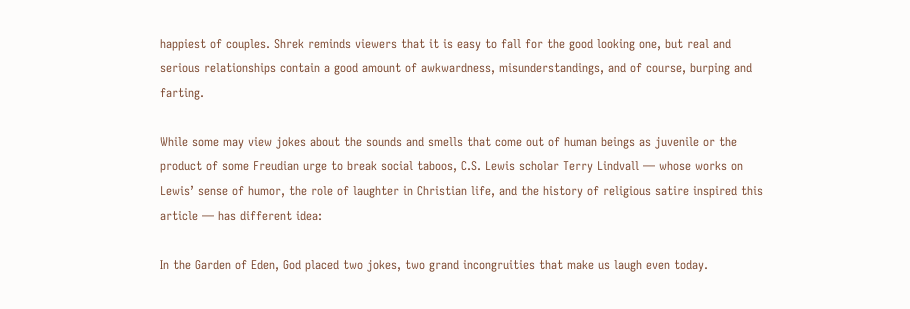happiest of couples. Shrek reminds viewers that it is easy to fall for the good looking one, but real and serious relationships contain a good amount of awkwardness, misunderstandings, and of course, burping and farting.

While some may view jokes about the sounds and smells that come out of human beings as juvenile or the product of some Freudian urge to break social taboos, C.S. Lewis scholar Terry Lindvall — whose works on Lewis’ sense of humor, the role of laughter in Christian life, and the history of religious satire inspired this article — has different idea:

In the Garden of Eden, God placed two jokes, two grand incongruities that make us laugh even today.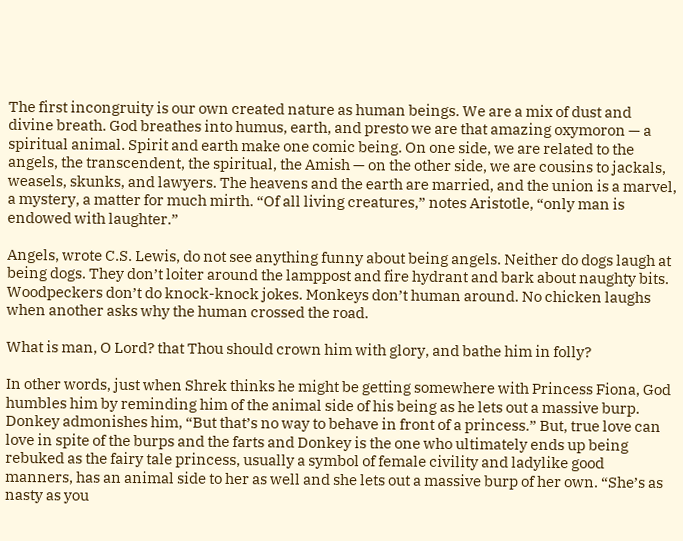The first incongruity is our own created nature as human beings. We are a mix of dust and divine breath. God breathes into humus, earth, and presto we are that amazing oxymoron — a spiritual animal. Spirit and earth make one comic being. On one side, we are related to the angels, the transcendent, the spiritual, the Amish — on the other side, we are cousins to jackals, weasels, skunks, and lawyers. The heavens and the earth are married, and the union is a marvel, a mystery, a matter for much mirth. “Of all living creatures,” notes Aristotle, “only man is endowed with laughter.”

Angels, wrote C.S. Lewis, do not see anything funny about being angels. Neither do dogs laugh at being dogs. They don’t loiter around the lamppost and fire hydrant and bark about naughty bits. Woodpeckers don’t do knock-knock jokes. Monkeys don’t human around. No chicken laughs when another asks why the human crossed the road.

What is man, O Lord? that Thou should crown him with glory, and bathe him in folly?

In other words, just when Shrek thinks he might be getting somewhere with Princess Fiona, God humbles him by reminding him of the animal side of his being as he lets out a massive burp. Donkey admonishes him, “But that’s no way to behave in front of a princess.” But, true love can love in spite of the burps and the farts and Donkey is the one who ultimately ends up being rebuked as the fairy tale princess, usually a symbol of female civility and ladylike good manners, has an animal side to her as well and she lets out a massive burp of her own. “She’s as nasty as you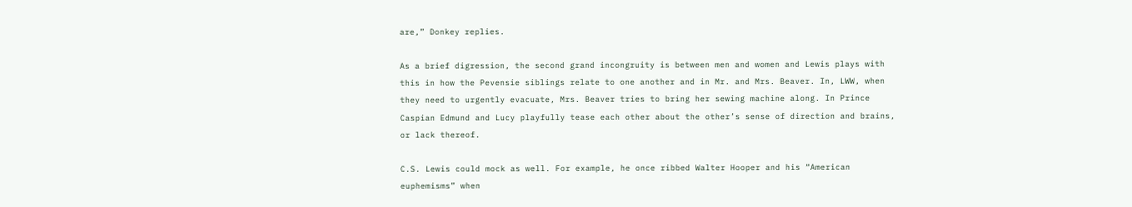are,” Donkey replies.

As a brief digression, the second grand incongruity is between men and women and Lewis plays with this in how the Pevensie siblings relate to one another and in Mr. and Mrs. Beaver. In, LWW, when they need to urgently evacuate, Mrs. Beaver tries to bring her sewing machine along. In Prince Caspian Edmund and Lucy playfully tease each other about the other’s sense of direction and brains, or lack thereof.

C.S. Lewis could mock as well. For example, he once ribbed Walter Hooper and his “American euphemisms” when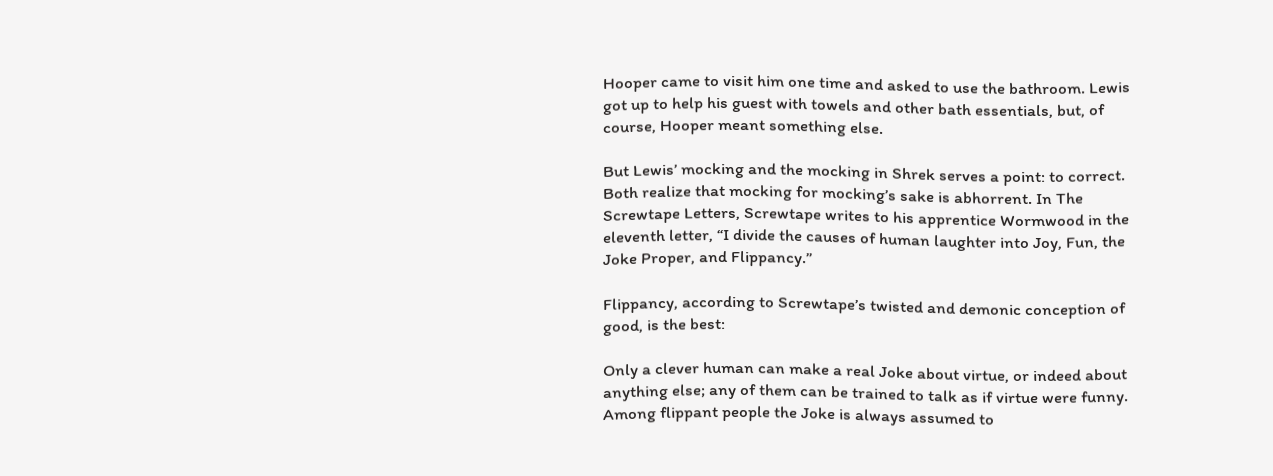Hooper came to visit him one time and asked to use the bathroom. Lewis got up to help his guest with towels and other bath essentials, but, of course, Hooper meant something else.

But Lewis’ mocking and the mocking in Shrek serves a point: to correct. Both realize that mocking for mocking’s sake is abhorrent. In The Screwtape Letters, Screwtape writes to his apprentice Wormwood in the eleventh letter, “I divide the causes of human laughter into Joy, Fun, the Joke Proper, and Flippancy.”

Flippancy, according to Screwtape’s twisted and demonic conception of good, is the best:

Only a clever human can make a real Joke about virtue, or indeed about anything else; any of them can be trained to talk as if virtue were funny. Among flippant people the Joke is always assumed to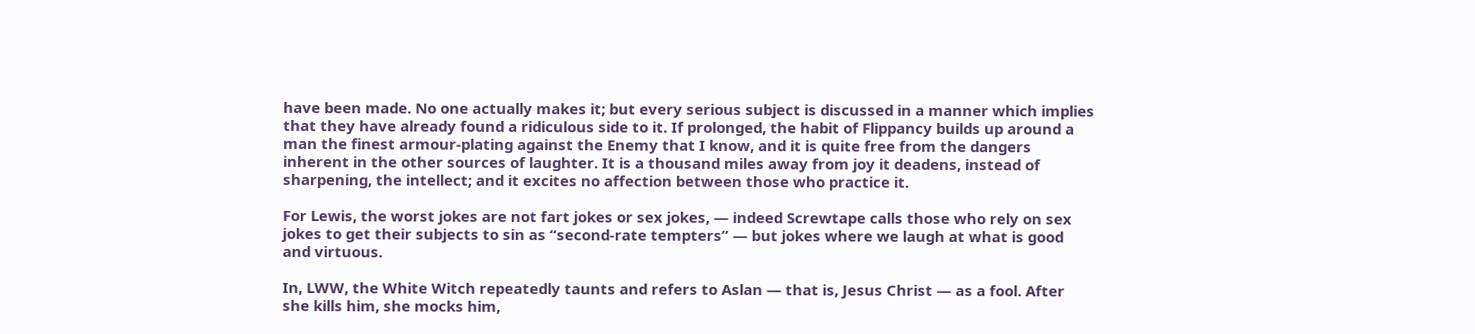have been made. No one actually makes it; but every serious subject is discussed in a manner which implies that they have already found a ridiculous side to it. If prolonged, the habit of Flippancy builds up around a man the finest armour-plating against the Enemy that I know, and it is quite free from the dangers inherent in the other sources of laughter. It is a thousand miles away from joy it deadens, instead of sharpening, the intellect; and it excites no affection between those who practice it.

For Lewis, the worst jokes are not fart jokes or sex jokes, — indeed Screwtape calls those who rely on sex jokes to get their subjects to sin as “second-rate tempters” — but jokes where we laugh at what is good and virtuous.

In, LWW, the White Witch repeatedly taunts and refers to Aslan — that is, Jesus Christ — as a fool. After she kills him, she mocks him,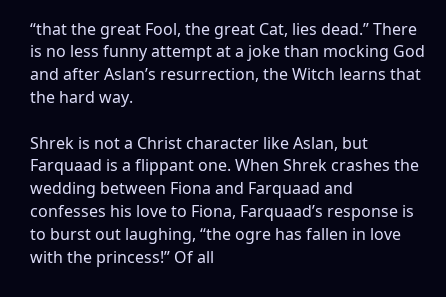“that the great Fool, the great Cat, lies dead.” There is no less funny attempt at a joke than mocking God and after Aslan’s resurrection, the Witch learns that the hard way.

Shrek is not a Christ character like Aslan, but Farquaad is a flippant one. When Shrek crashes the wedding between Fiona and Farquaad and confesses his love to Fiona, Farquaad’s response is to burst out laughing, “the ogre has fallen in love with the princess!” Of all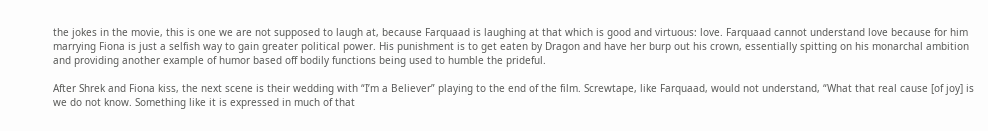the jokes in the movie, this is one we are not supposed to laugh at, because Farquaad is laughing at that which is good and virtuous: love. Farquaad cannot understand love because for him marrying Fiona is just a selfish way to gain greater political power. His punishment is to get eaten by Dragon and have her burp out his crown, essentially spitting on his monarchal ambition and providing another example of humor based off bodily functions being used to humble the prideful.

After Shrek and Fiona kiss, the next scene is their wedding with “I’m a Believer” playing to the end of the film. Screwtape, like Farquaad, would not understand, “What that real cause [of joy] is we do not know. Something like it is expressed in much of that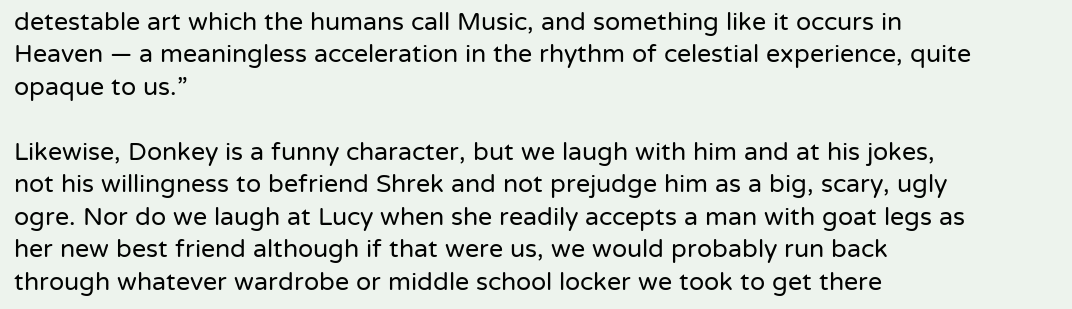detestable art which the humans call Music, and something like it occurs in Heaven — a meaningless acceleration in the rhythm of celestial experience, quite opaque to us.”

Likewise, Donkey is a funny character, but we laugh with him and at his jokes, not his willingness to befriend Shrek and not prejudge him as a big, scary, ugly ogre. Nor do we laugh at Lucy when she readily accepts a man with goat legs as her new best friend although if that were us, we would probably run back through whatever wardrobe or middle school locker we took to get there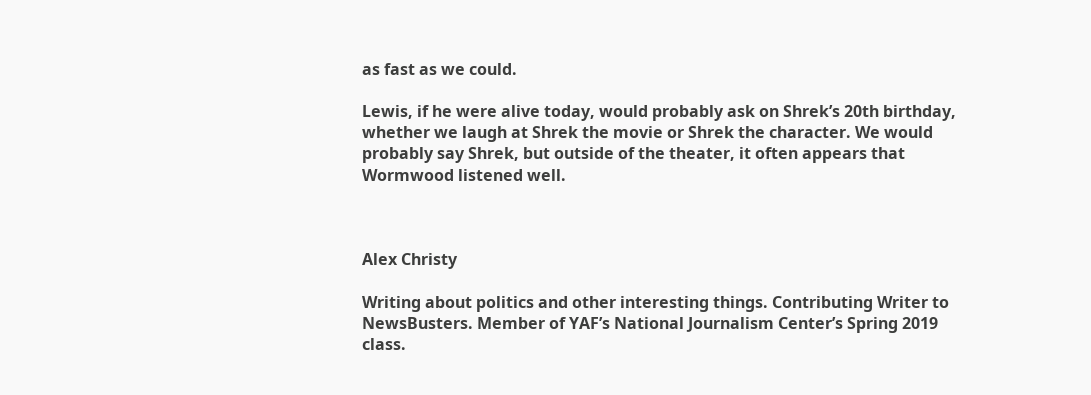as fast as we could.

Lewis, if he were alive today, would probably ask on Shrek’s 20th birthday, whether we laugh at Shrek the movie or Shrek the character. We would probably say Shrek, but outside of the theater, it often appears that Wormwood listened well.



Alex Christy

Writing about politics and other interesting things. Contributing Writer to NewsBusters. Member of YAF’s National Journalism Center’s Spring 2019 class.